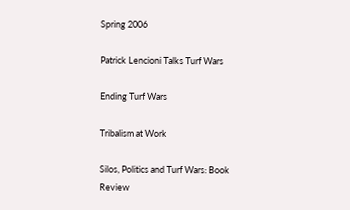Spring 2006

Patrick Lencioni Talks Turf Wars

Ending Turf Wars

Tribalism at Work

Silos, Politics and Turf Wars: Book Review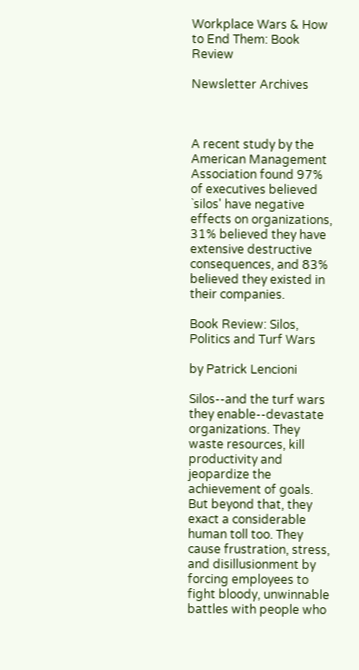Workplace Wars & How to End Them: Book Review

Newsletter Archives



A recent study by the American Management Association found 97% of executives believed `silos' have negative effects on organizations, 31% believed they have extensive destructive consequences, and 83% believed they existed in their companies.

Book Review: Silos, Politics and Turf Wars

by Patrick Lencioni

Silos--and the turf wars they enable--devastate organizations. They waste resources, kill productivity and jeopardize the achievement of goals. But beyond that, they exact a considerable human toll too. They cause frustration, stress, and disillusionment by forcing employees to fight bloody, unwinnable battles with people who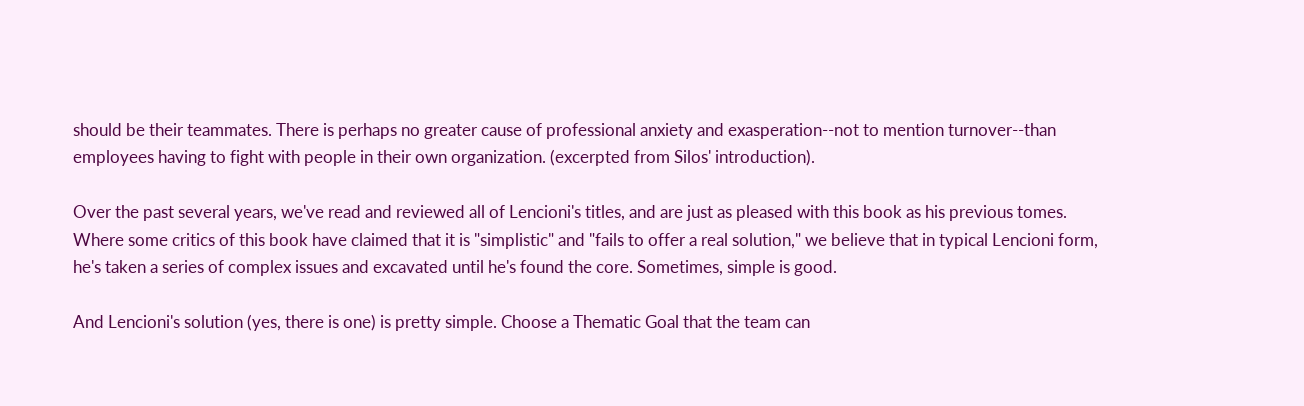should be their teammates. There is perhaps no greater cause of professional anxiety and exasperation--not to mention turnover--than employees having to fight with people in their own organization. (excerpted from Silos' introduction).

Over the past several years, we've read and reviewed all of Lencioni's titles, and are just as pleased with this book as his previous tomes. Where some critics of this book have claimed that it is "simplistic" and "fails to offer a real solution," we believe that in typical Lencioni form, he's taken a series of complex issues and excavated until he's found the core. Sometimes, simple is good.

And Lencioni's solution (yes, there is one) is pretty simple. Choose a Thematic Goal that the team can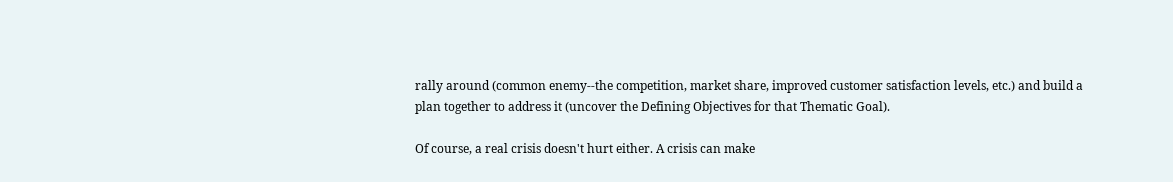rally around (common enemy--the competition, market share, improved customer satisfaction levels, etc.) and build a plan together to address it (uncover the Defining Objectives for that Thematic Goal).

Of course, a real crisis doesn't hurt either. A crisis can make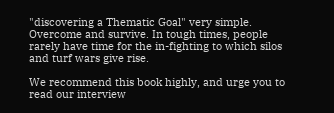"discovering a Thematic Goal" very simple. Overcome and survive. In tough times, people rarely have time for the in-fighting to which silos and turf wars give rise.

We recommend this book highly, and urge you to read our interview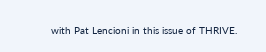with Pat Lencioni in this issue of THRIVE.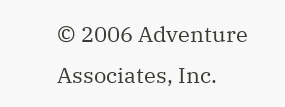© 2006 Adventure Associates, Inc.